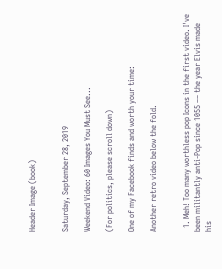Header Image (book)


Saturday, September 28, 2019

Weekend Video: 60 Images You Must See...

(For politics, please scroll down)

One of my Facebook finds and worth your time:

Another retro video below the fold.


  1. Meh! Too many worthless pop Icons in the first video. I've been militantly anti-Pop since 1055 –– the year Elvis made his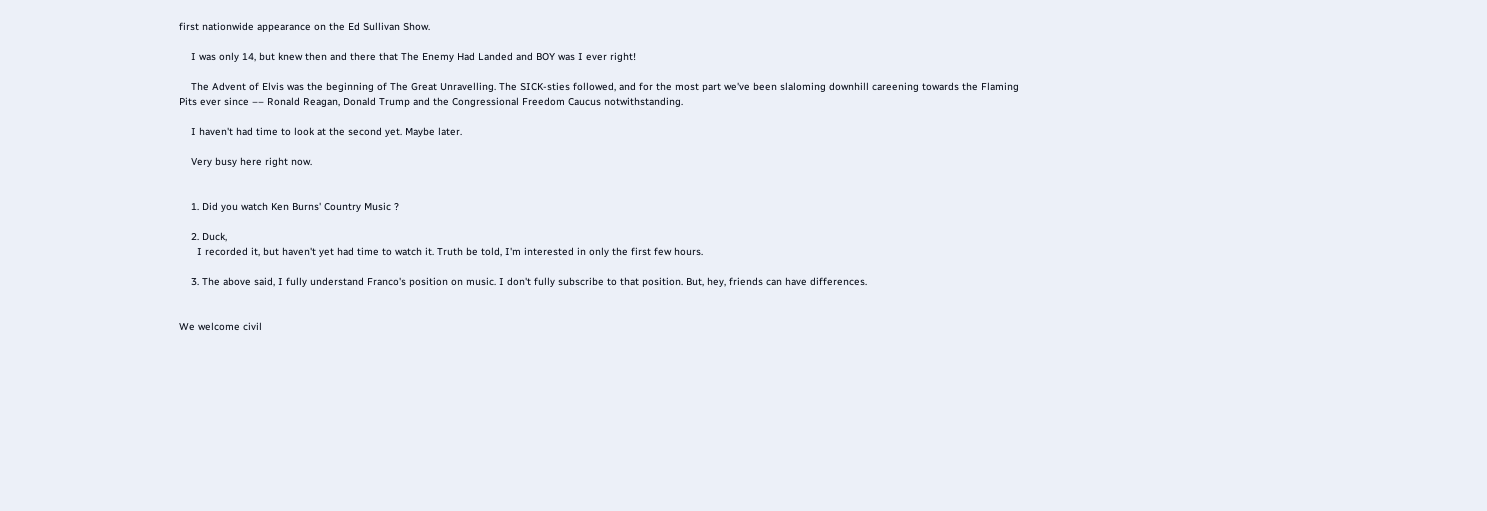first nationwide appearance on the Ed Sullivan Show.

    I was only 14, but knew then and there that The Enemy Had Landed and BOY was I ever right!

    The Advent of Elvis was the beginning of The Great Unravelling. The SICK-sties followed, and for the most part we've been slaloming downhill careening towards the Flaming Pits ever since –– Ronald Reagan, Donald Trump and the Congressional Freedom Caucus notwithstanding.

    I haven't had time to look at the second yet. Maybe later.

    Very busy here right now.


    1. Did you watch Ken Burns' Country Music ?

    2. Duck,
      I recorded it, but haven't yet had time to watch it. Truth be told, I'm interested in only the first few hours.

    3. The above said, I fully understand Franco's position on music. I don't fully subscribe to that position. But, hey, friends can have differences.


We welcome civil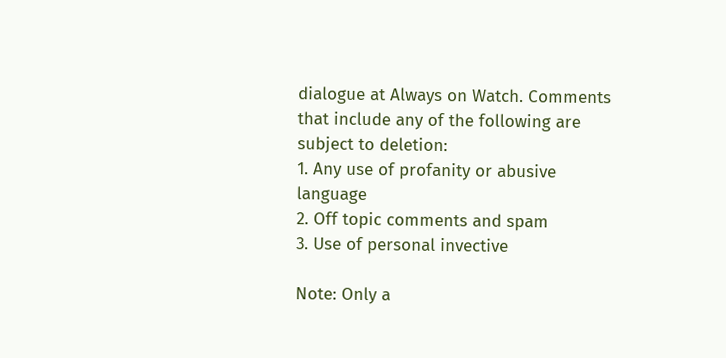dialogue at Always on Watch. Comments that include any of the following are subject to deletion:
1. Any use of profanity or abusive language
2. Off topic comments and spam
3. Use of personal invective

Note: Only a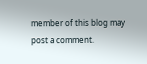member of this blog may post a comment.